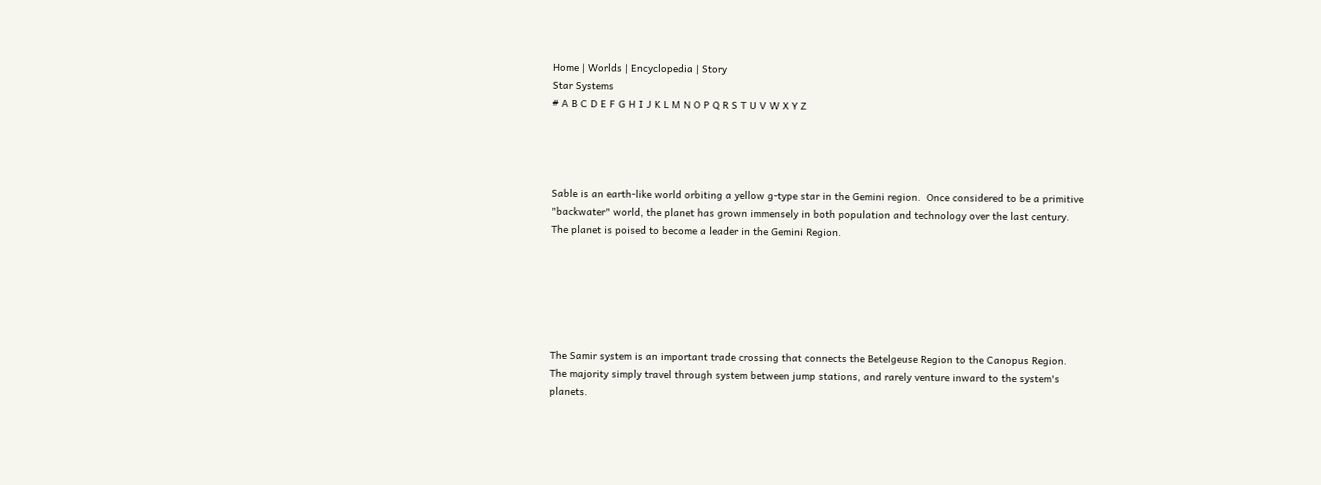Home | Worlds | Encyclopedia | Story
Star Systems
# A B C D E F G H I J K L M N O P Q R S T U V W X Y Z




Sable is an earth-like world orbiting a yellow g-type star in the Gemini region.  Once considered to be a primitive "backwater" world, the planet has grown immensely in both population and technology over the last century.  The planet is poised to become a leader in the Gemini Region.






The Samir system is an important trade crossing that connects the Betelgeuse Region to the Canopus Region. The majority simply travel through system between jump stations, and rarely venture inward to the system's planets.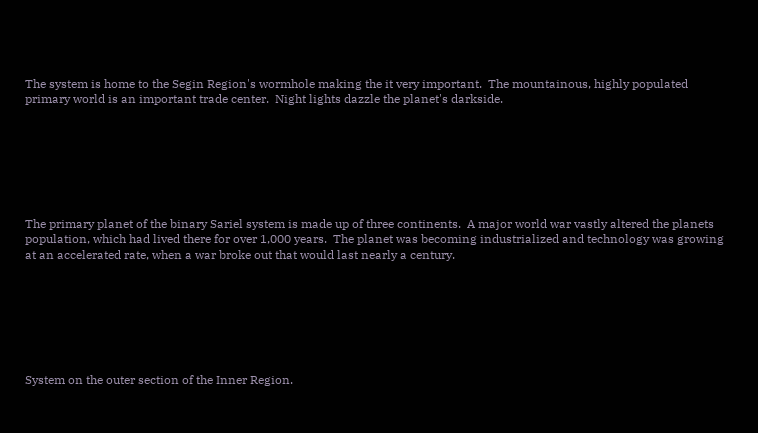The system is home to the Segin Region's wormhole making the it very important.  The mountainous, highly populated primary world is an important trade center.  Night lights dazzle the planet's darkside.







The primary planet of the binary Sariel system is made up of three continents.  A major world war vastly altered the planets population, which had lived there for over 1,000 years.  The planet was becoming industrialized and technology was growing at an accelerated rate, when a war broke out that would last nearly a century.







System on the outer section of the Inner Region.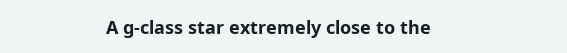A g-class star extremely close to the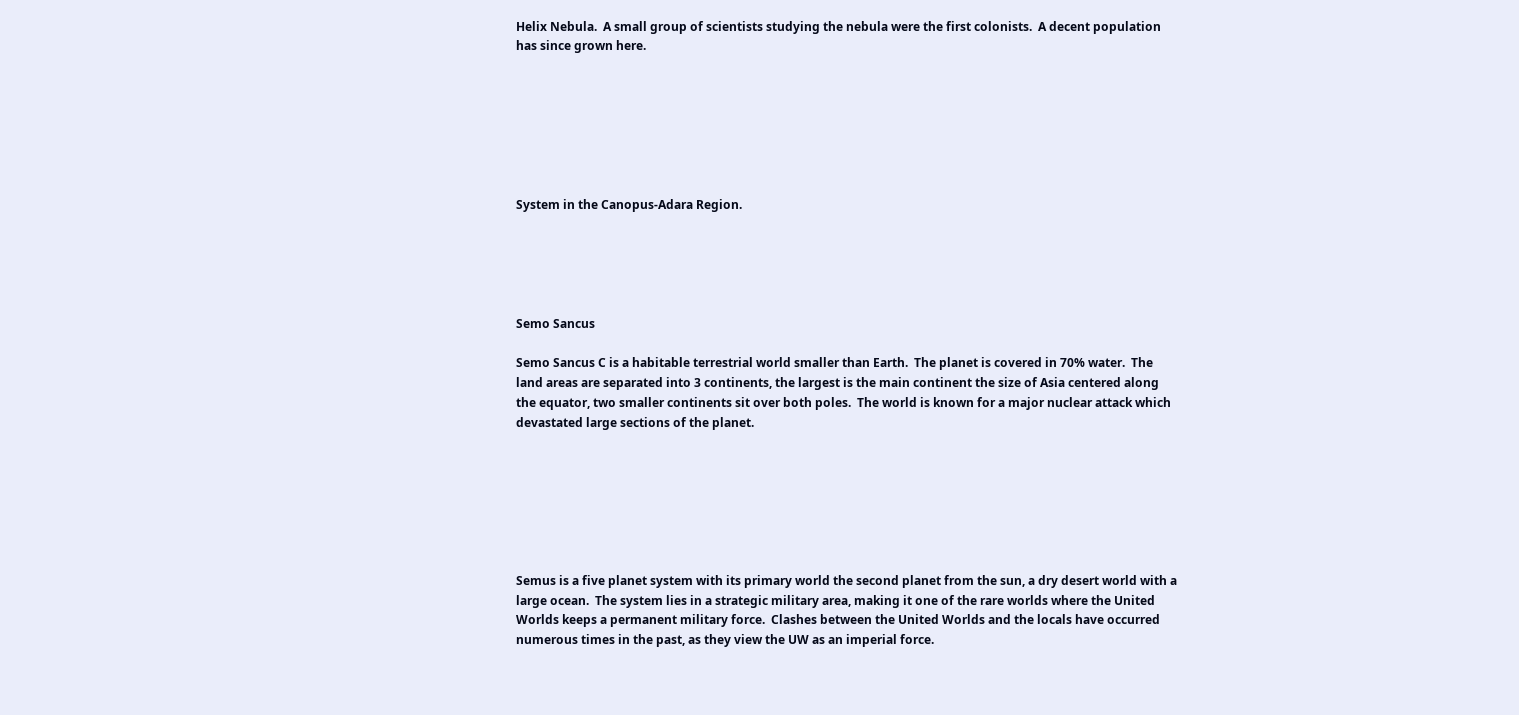Helix Nebula.  A small group of scientists studying the nebula were the first colonists.  A decent population has since grown here.







System in the Canopus-Adara Region.





Semo Sancus

Semo Sancus C is a habitable terrestrial world smaller than Earth.  The planet is covered in 70% water.  The land areas are separated into 3 continents, the largest is the main continent the size of Asia centered along the equator, two smaller continents sit over both poles.  The world is known for a major nuclear attack which devastated large sections of the planet.







Semus is a five planet system with its primary world the second planet from the sun, a dry desert world with a large ocean.  The system lies in a strategic military area, making it one of the rare worlds where the United Worlds keeps a permanent military force.  Clashes between the United Worlds and the locals have occurred numerous times in the past, as they view the UW as an imperial force.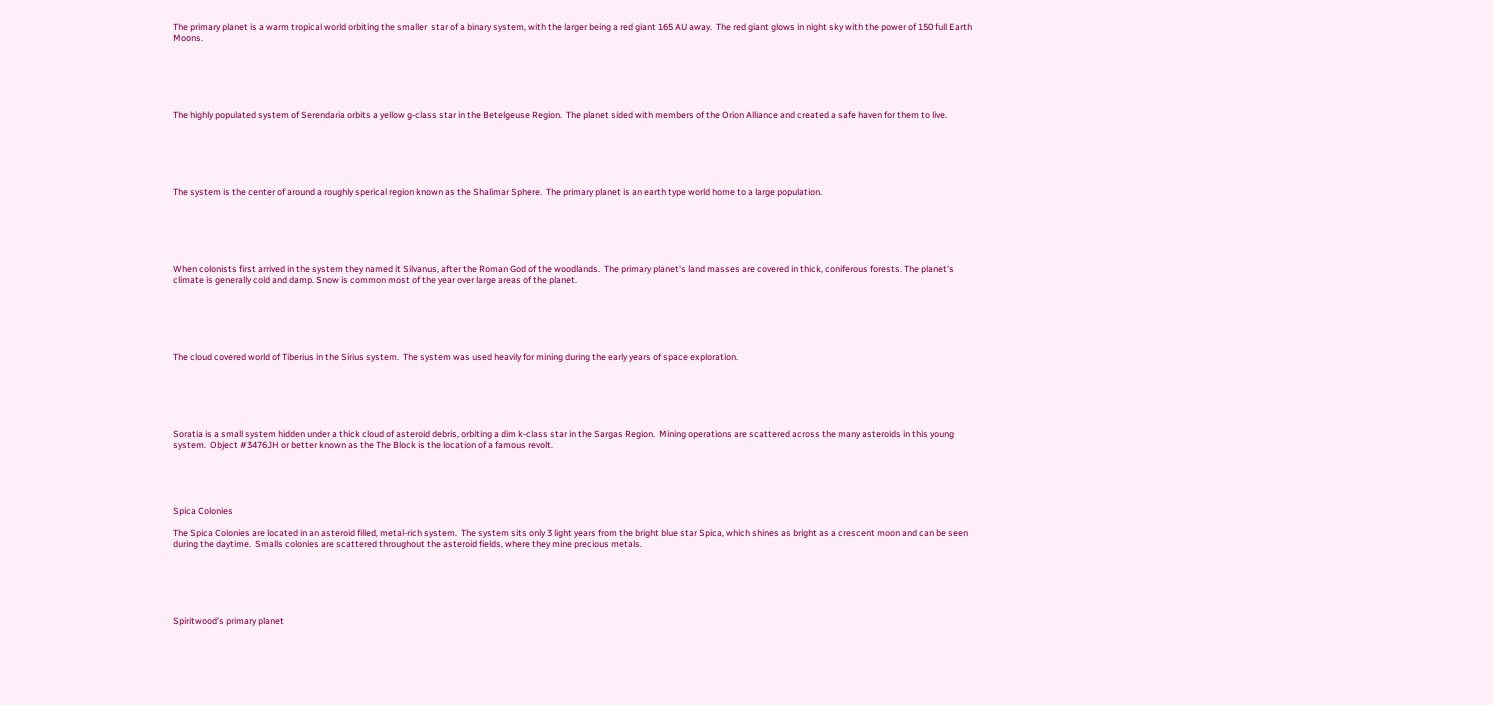The primary planet is a warm tropical world orbiting the smaller  star of a binary system, with the larger being a red giant 165 AU away.  The red giant glows in night sky with the power of 150 full Earth Moons.






The highly populated system of Serendaria orbits a yellow g-class star in the Betelgeuse Region.  The planet sided with members of the Orion Alliance and created a safe haven for them to live.






The system is the center of around a roughly sperical region known as the Shalimar Sphere.  The primary planet is an earth type world home to a large population.






When colonists first arrived in the system they named it Silvanus, after the Roman God of the woodlands.  The primary planet's land masses are covered in thick, coniferous forests. The planet's climate is generally cold and damp. Snow is common most of the year over large areas of the planet.






The cloud covered world of Tiberius in the Sirius system.  The system was used heavily for mining during the early years of space exploration.






Soratia is a small system hidden under a thick cloud of asteroid debris, orbiting a dim k-class star in the Sargas Region.  Mining operations are scattered across the many asteroids in this young system.  Object #3476JH or better known as the The Block is the location of a famous revolt.





Spica Colonies

The Spica Colonies are located in an asteroid filled, metal-rich system.  The system sits only 3 light years from the bright blue star Spica, which shines as bright as a crescent moon and can be seen during the daytime.  Smalls colonies are scattered throughout the asteroid fields, where they mine precious metals.






Spiritwood's primary planet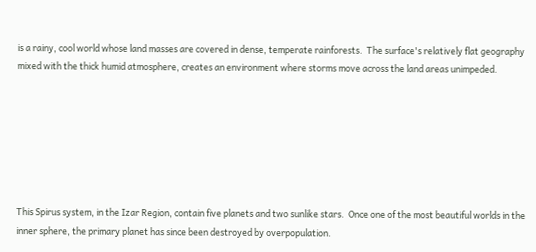is a rainy, cool world whose land masses are covered in dense, temperate rainforests.  The surface's relatively flat geography mixed with the thick humid atmosphere, creates an environment where storms move across the land areas unimpeded.







This Spirus system, in the Izar Region, contain five planets and two sunlike stars.  Once one of the most beautiful worlds in the inner sphere, the primary planet has since been destroyed by overpopulation.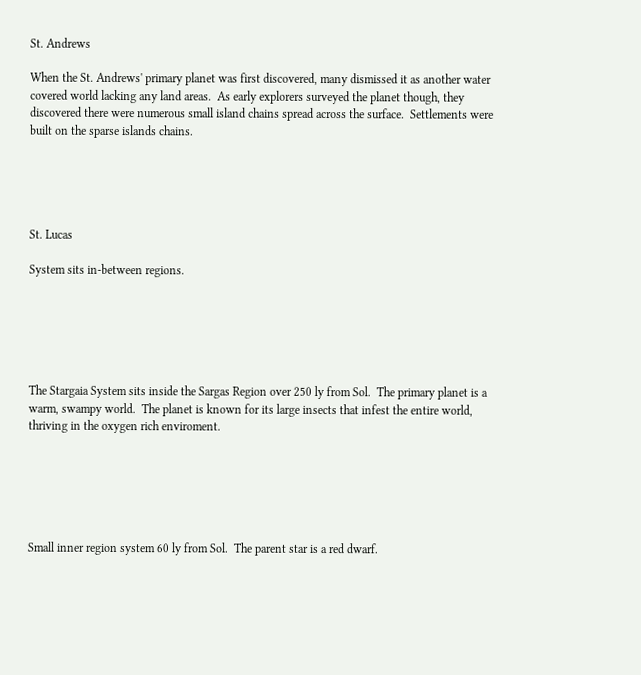St. Andrews

When the St. Andrews' primary planet was first discovered, many dismissed it as another water covered world lacking any land areas.  As early explorers surveyed the planet though, they discovered there were numerous small island chains spread across the surface.  Settlements were built on the sparse islands chains.





St. Lucas

System sits in-between regions.






The Stargaia System sits inside the Sargas Region over 250 ly from Sol.  The primary planet is a warm, swampy world.  The planet is known for its large insects that infest the entire world, thriving in the oxygen rich enviroment.






Small inner region system 60 ly from Sol.  The parent star is a red dwarf.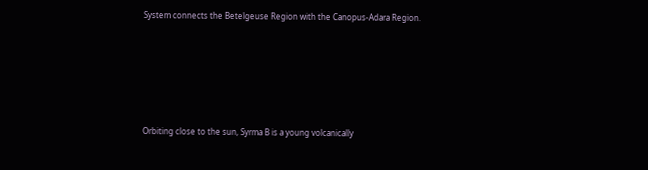System connects the Betelgeuse Region with the Canopus-Adara Region.






Orbiting close to the sun, Syrma B is a young volcanically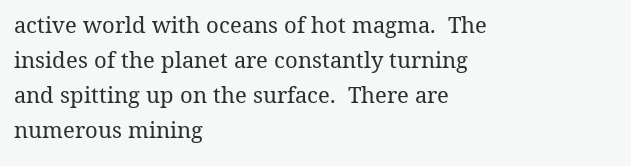active world with oceans of hot magma.  The insides of the planet are constantly turning and spitting up on the surface.  There are numerous mining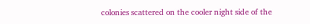colonies scattered on the cooler night side of the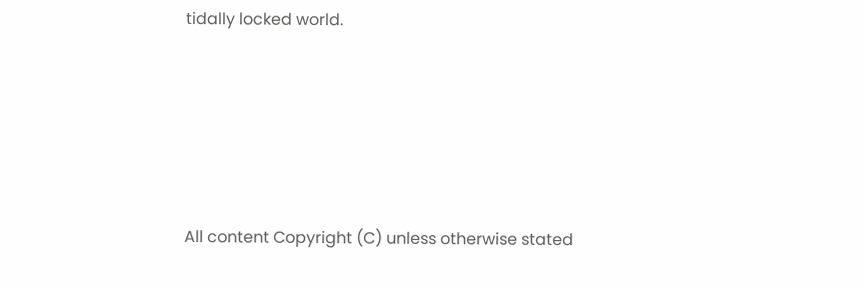tidally locked world.





All content Copyright (C) unless otherwise stated